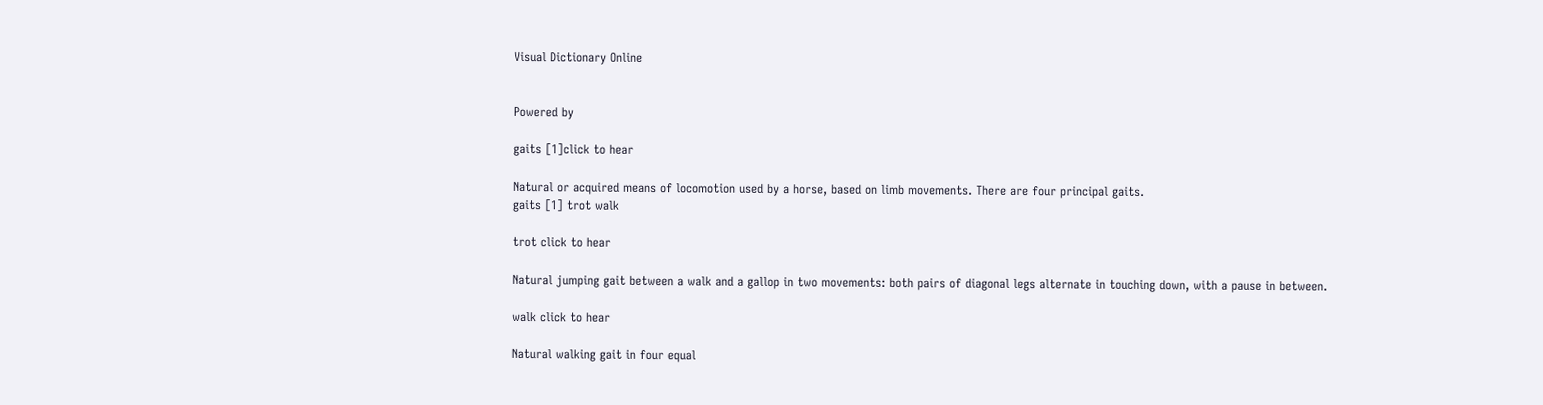Visual Dictionary Online


Powered by

gaits [1]click to hear

Natural or acquired means of locomotion used by a horse, based on limb movements. There are four principal gaits.
gaits [1] trot walk

trot click to hear

Natural jumping gait between a walk and a gallop in two movements: both pairs of diagonal legs alternate in touching down, with a pause in between.

walk click to hear

Natural walking gait in four equal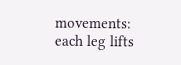movements: each leg lifts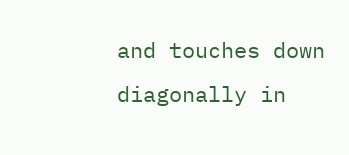and touches down diagonally in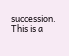succession. This is a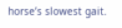horse’s slowest gait.